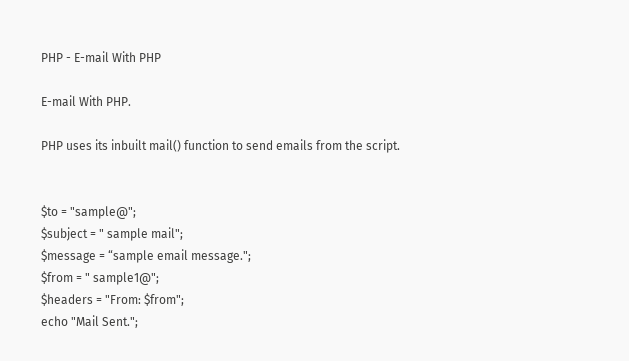PHP - E-mail With PHP

E-mail With PHP.

PHP uses its inbuilt mail() function to send emails from the script.


$to = "sample@";
$subject = " sample mail";
$message = “sample email message.";
$from = " sample1@";
$headers = "From: $from";
echo "Mail Sent.";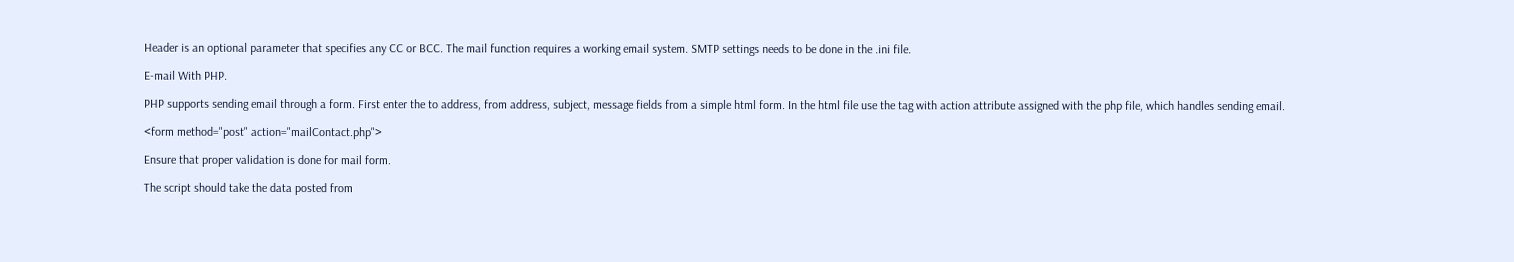Header is an optional parameter that specifies any CC or BCC. The mail function requires a working email system. SMTP settings needs to be done in the .ini file.

E-mail With PHP.

PHP supports sending email through a form. First enter the to address, from address, subject, message fields from a simple html form. In the html file use the tag with action attribute assigned with the php file, which handles sending email.

<form method="post" action="mailContact.php">

Ensure that proper validation is done for mail form.

The script should take the data posted from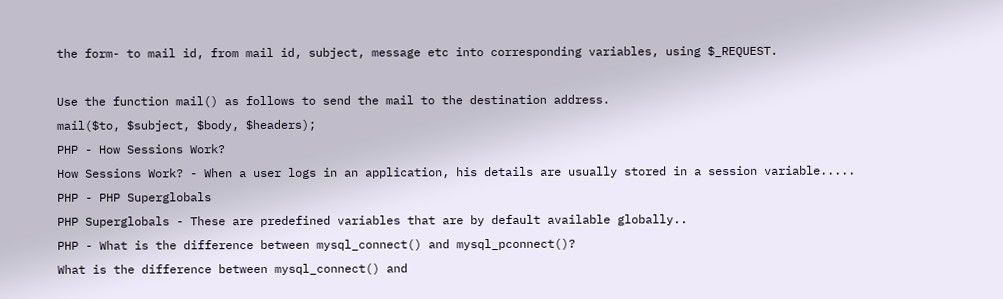the form- to mail id, from mail id, subject, message etc into corresponding variables, using $_REQUEST.

Use the function mail() as follows to send the mail to the destination address.
mail($to, $subject, $body, $headers);
PHP - How Sessions Work?
How Sessions Work? - When a user logs in an application, his details are usually stored in a session variable.....
PHP - PHP Superglobals
PHP Superglobals - These are predefined variables that are by default available globally..
PHP - What is the difference between mysql_connect() and mysql_pconnect()?
What is the difference between mysql_connect() and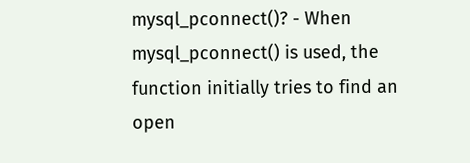mysql_pconnect()? - When mysql_pconnect() is used, the function initially tries to find an open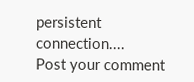persistent connection....
Post your comment